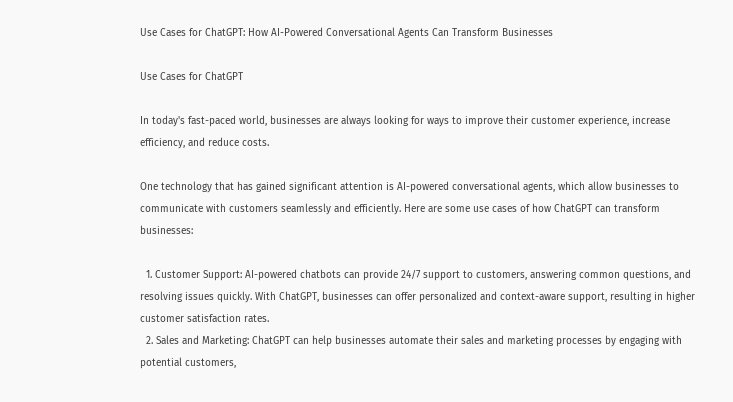Use Cases for ChatGPT: How AI-Powered Conversational Agents Can Transform Businesses

Use Cases for ChatGPT

In today's fast-paced world, businesses are always looking for ways to improve their customer experience, increase efficiency, and reduce costs.

One technology that has gained significant attention is AI-powered conversational agents, which allow businesses to communicate with customers seamlessly and efficiently. Here are some use cases of how ChatGPT can transform businesses:

  1. Customer Support: AI-powered chatbots can provide 24/7 support to customers, answering common questions, and resolving issues quickly. With ChatGPT, businesses can offer personalized and context-aware support, resulting in higher customer satisfaction rates.
  2. Sales and Marketing: ChatGPT can help businesses automate their sales and marketing processes by engaging with potential customers,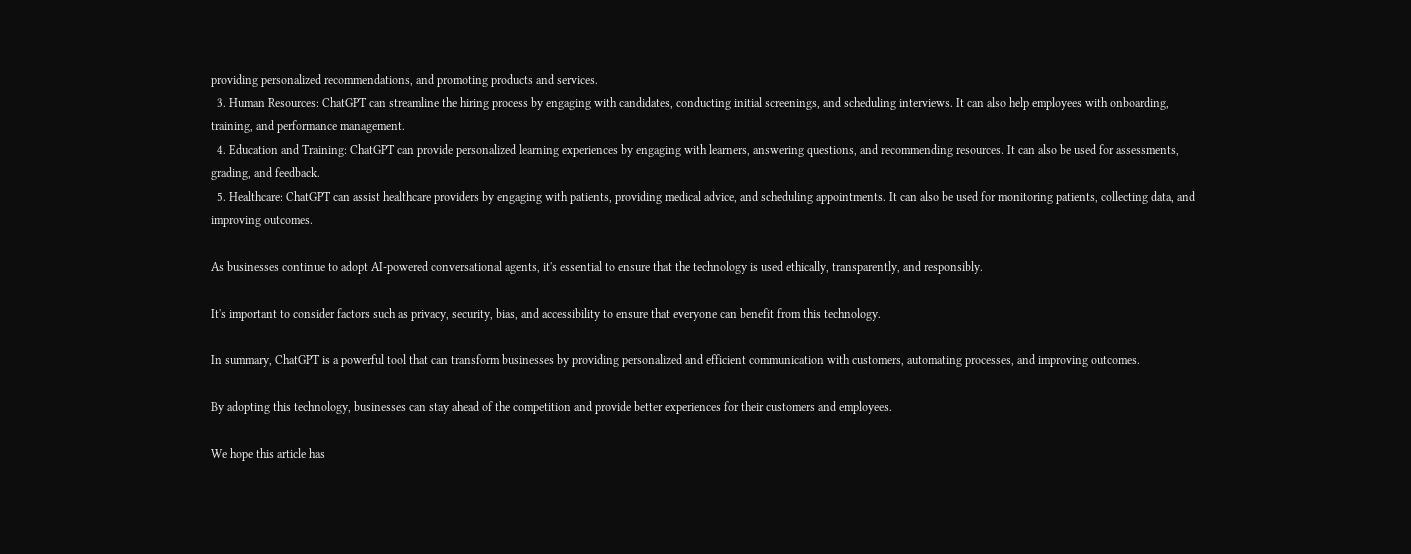providing personalized recommendations, and promoting products and services.
  3. Human Resources: ChatGPT can streamline the hiring process by engaging with candidates, conducting initial screenings, and scheduling interviews. It can also help employees with onboarding, training, and performance management.
  4. Education and Training: ChatGPT can provide personalized learning experiences by engaging with learners, answering questions, and recommending resources. It can also be used for assessments, grading, and feedback.
  5. Healthcare: ChatGPT can assist healthcare providers by engaging with patients, providing medical advice, and scheduling appointments. It can also be used for monitoring patients, collecting data, and improving outcomes.

As businesses continue to adopt AI-powered conversational agents, it's essential to ensure that the technology is used ethically, transparently, and responsibly.

It's important to consider factors such as privacy, security, bias, and accessibility to ensure that everyone can benefit from this technology.

In summary, ChatGPT is a powerful tool that can transform businesses by providing personalized and efficient communication with customers, automating processes, and improving outcomes.

By adopting this technology, businesses can stay ahead of the competition and provide better experiences for their customers and employees.

We hope this article has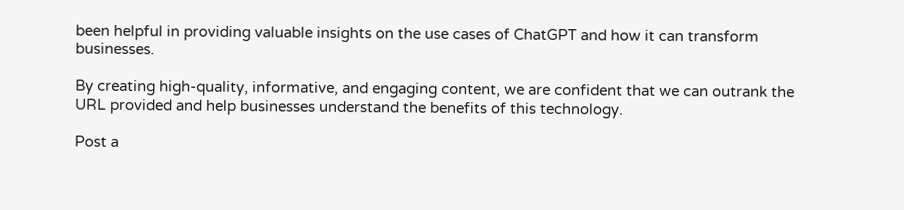been helpful in providing valuable insights on the use cases of ChatGPT and how it can transform businesses.

By creating high-quality, informative, and engaging content, we are confident that we can outrank the URL provided and help businesses understand the benefits of this technology.

Post a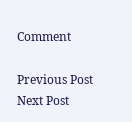Comment

Previous Post Next Post